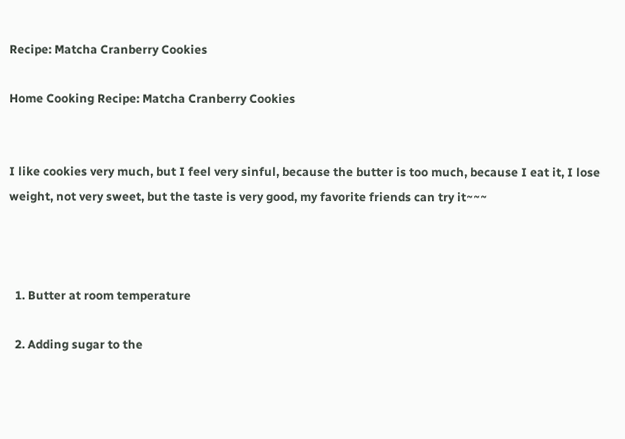Recipe: Matcha Cranberry Cookies

Home Cooking Recipe: Matcha Cranberry Cookies


I like cookies very much, but I feel very sinful, because the butter is too much, because I eat it, I lose weight, not very sweet, but the taste is very good, my favorite friends can try it~~~



  1. Butter at room temperature

  2. Adding sugar to the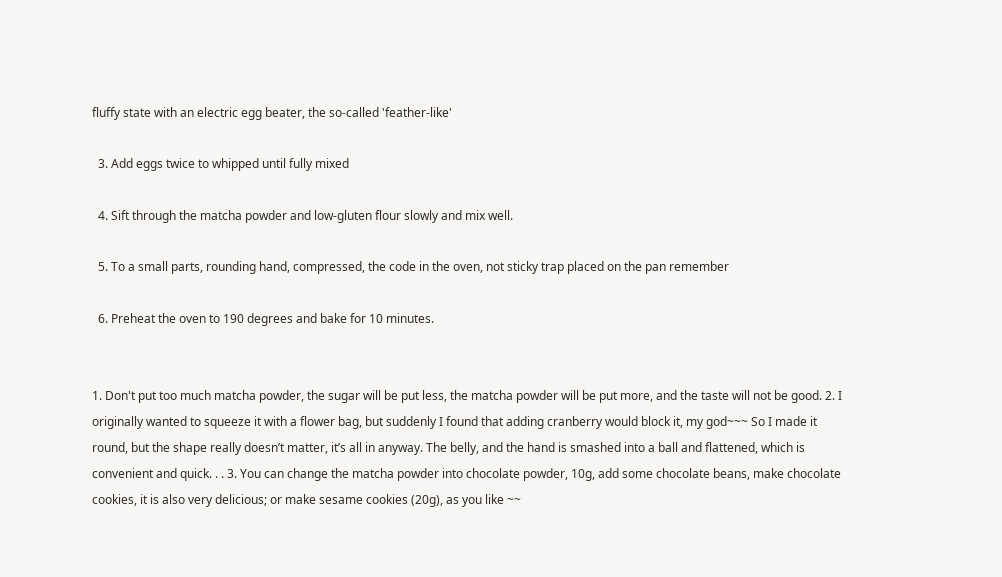fluffy state with an electric egg beater, the so-called 'feather-like'

  3. Add eggs twice to whipped until fully mixed

  4. Sift through the matcha powder and low-gluten flour slowly and mix well.

  5. To a small parts, rounding hand, compressed, the code in the oven, not sticky trap placed on the pan remember

  6. Preheat the oven to 190 degrees and bake for 10 minutes.


1. Don't put too much matcha powder, the sugar will be put less, the matcha powder will be put more, and the taste will not be good. 2. I originally wanted to squeeze it with a flower bag, but suddenly I found that adding cranberry would block it, my god~~~ So I made it round, but the shape really doesn’t matter, it’s all in anyway. The belly, and the hand is smashed into a ball and flattened, which is convenient and quick. . . 3. You can change the matcha powder into chocolate powder, 10g, add some chocolate beans, make chocolate cookies, it is also very delicious; or make sesame cookies (20g), as you like ~~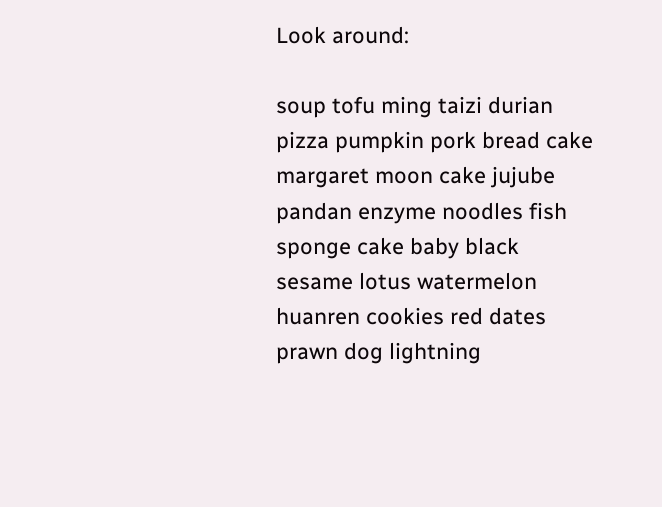Look around:

soup tofu ming taizi durian pizza pumpkin pork bread cake margaret moon cake jujube pandan enzyme noodles fish sponge cake baby black sesame lotus watermelon huanren cookies red dates prawn dog lightning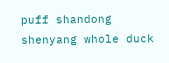puff shandong shenyang whole duck